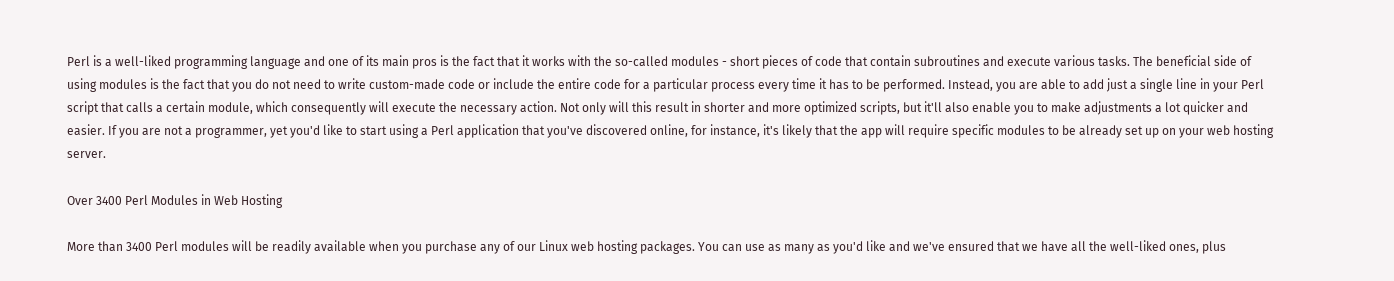Perl is a well-liked programming language and one of its main pros is the fact that it works with the so-called modules - short pieces of code that contain subroutines and execute various tasks. The beneficial side of using modules is the fact that you do not need to write custom-made code or include the entire code for a particular process every time it has to be performed. Instead, you are able to add just a single line in your Perl script that calls a certain module, which consequently will execute the necessary action. Not only will this result in shorter and more optimized scripts, but it'll also enable you to make adjustments a lot quicker and easier. If you are not a programmer, yet you'd like to start using a Perl application that you've discovered online, for instance, it's likely that the app will require specific modules to be already set up on your web hosting server.

Over 3400 Perl Modules in Web Hosting

More than 3400 Perl modules will be readily available when you purchase any of our Linux web hosting packages. You can use as many as you'd like and we've ensured that we have all the well-liked ones, plus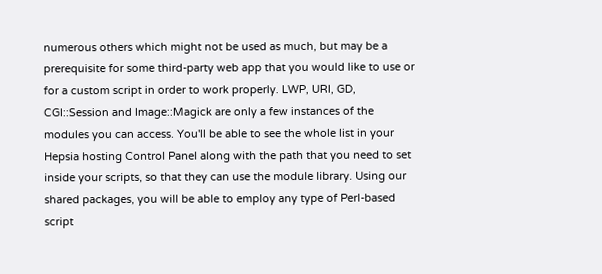numerous others which might not be used as much, but may be a prerequisite for some third-party web app that you would like to use or for a custom script in order to work properly. LWP, URI, GD, CGI::Session and Image::Magick are only a few instances of the modules you can access. You'll be able to see the whole list in your Hepsia hosting Control Panel along with the path that you need to set inside your scripts, so that they can use the module library. Using our shared packages, you will be able to employ any type of Perl-based script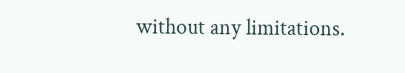without any limitations.